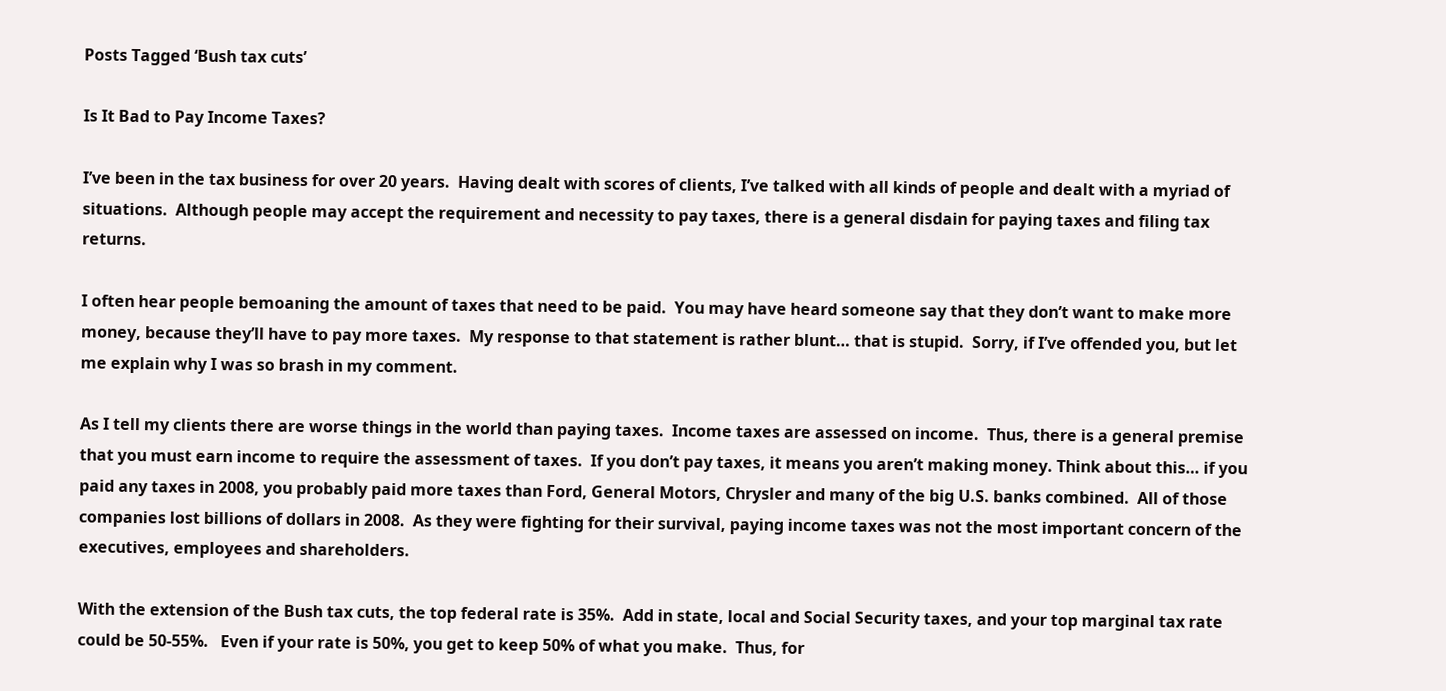Posts Tagged ‘Bush tax cuts’

Is It Bad to Pay Income Taxes?

I’ve been in the tax business for over 20 years.  Having dealt with scores of clients, I’ve talked with all kinds of people and dealt with a myriad of situations.  Although people may accept the requirement and necessity to pay taxes, there is a general disdain for paying taxes and filing tax returns.

I often hear people bemoaning the amount of taxes that need to be paid.  You may have heard someone say that they don’t want to make more money, because they’ll have to pay more taxes.  My response to that statement is rather blunt… that is stupid.  Sorry, if I’ve offended you, but let me explain why I was so brash in my comment.

As I tell my clients there are worse things in the world than paying taxes.  Income taxes are assessed on income.  Thus, there is a general premise that you must earn income to require the assessment of taxes.  If you don’t pay taxes, it means you aren’t making money. Think about this… if you paid any taxes in 2008, you probably paid more taxes than Ford, General Motors, Chrysler and many of the big U.S. banks combined.  All of those companies lost billions of dollars in 2008.  As they were fighting for their survival, paying income taxes was not the most important concern of the executives, employees and shareholders.

With the extension of the Bush tax cuts, the top federal rate is 35%.  Add in state, local and Social Security taxes, and your top marginal tax rate could be 50-55%.   Even if your rate is 50%, you get to keep 50% of what you make.  Thus, for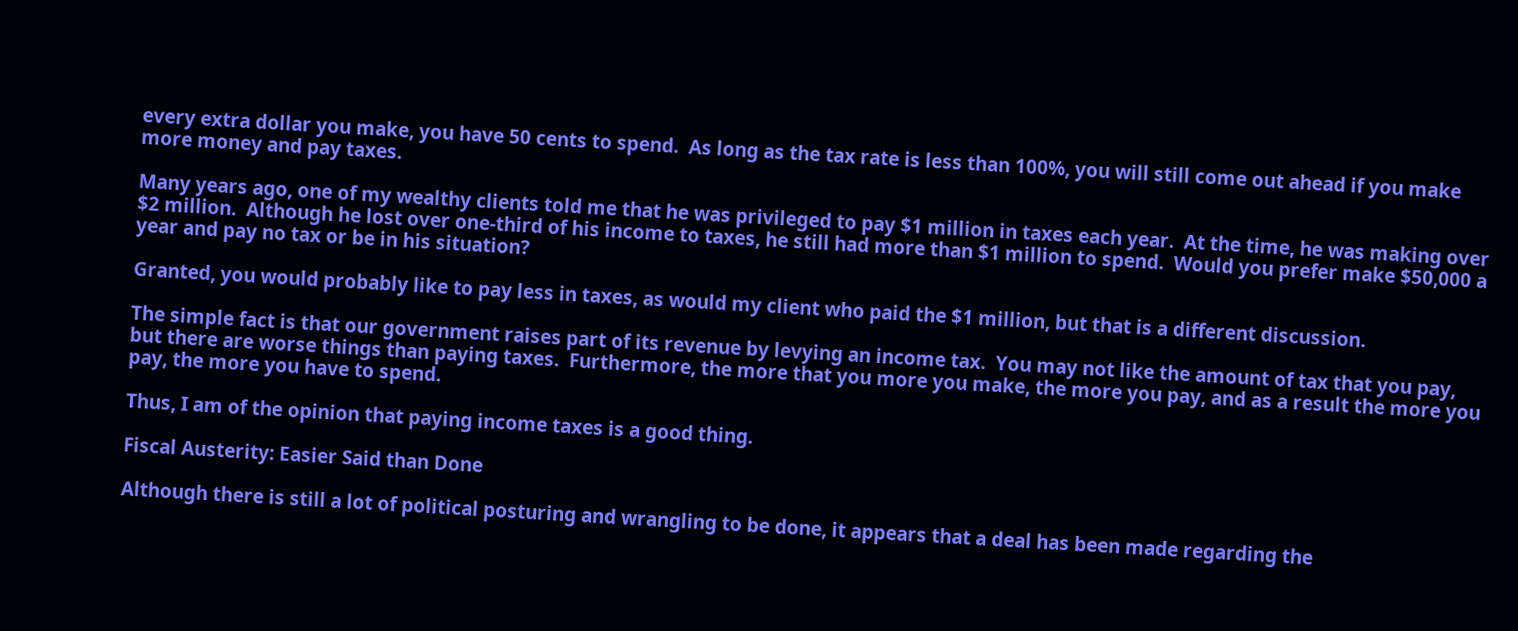every extra dollar you make, you have 50 cents to spend.  As long as the tax rate is less than 100%, you will still come out ahead if you make more money and pay taxes.

Many years ago, one of my wealthy clients told me that he was privileged to pay $1 million in taxes each year.  At the time, he was making over $2 million.  Although he lost over one-third of his income to taxes, he still had more than $1 million to spend.  Would you prefer make $50,000 a year and pay no tax or be in his situation?

Granted, you would probably like to pay less in taxes, as would my client who paid the $1 million, but that is a different discussion.

The simple fact is that our government raises part of its revenue by levying an income tax.  You may not like the amount of tax that you pay, but there are worse things than paying taxes.  Furthermore, the more that you more you make, the more you pay, and as a result the more you pay, the more you have to spend.

Thus, I am of the opinion that paying income taxes is a good thing.

Fiscal Austerity: Easier Said than Done

Although there is still a lot of political posturing and wrangling to be done, it appears that a deal has been made regarding the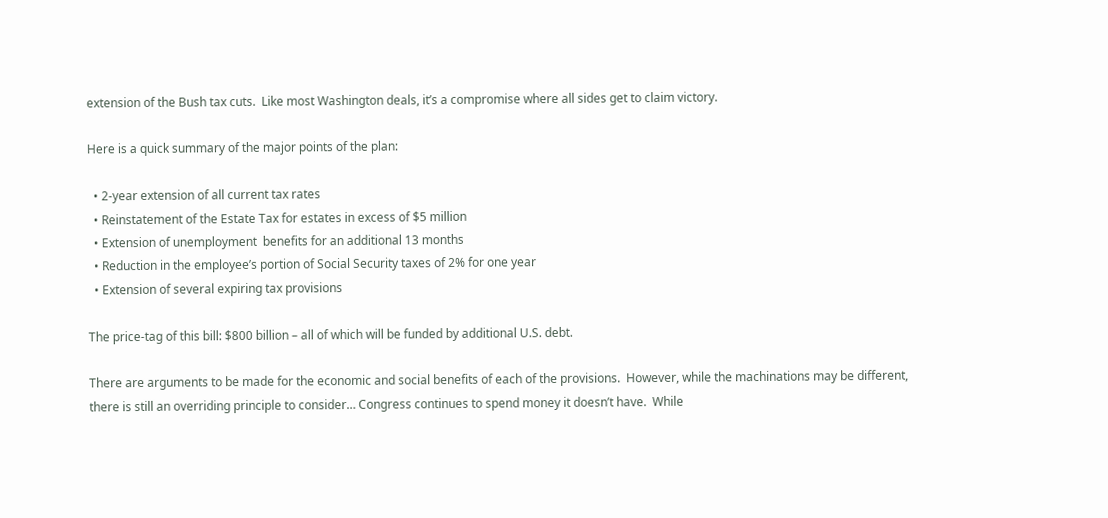extension of the Bush tax cuts.  Like most Washington deals, it’s a compromise where all sides get to claim victory.

Here is a quick summary of the major points of the plan:

  • 2-year extension of all current tax rates
  • Reinstatement of the Estate Tax for estates in excess of $5 million
  • Extension of unemployment  benefits for an additional 13 months
  • Reduction in the employee’s portion of Social Security taxes of 2% for one year
  • Extension of several expiring tax provisions

The price-tag of this bill: $800 billion – all of which will be funded by additional U.S. debt.

There are arguments to be made for the economic and social benefits of each of the provisions.  However, while the machinations may be different, there is still an overriding principle to consider… Congress continues to spend money it doesn’t have.  While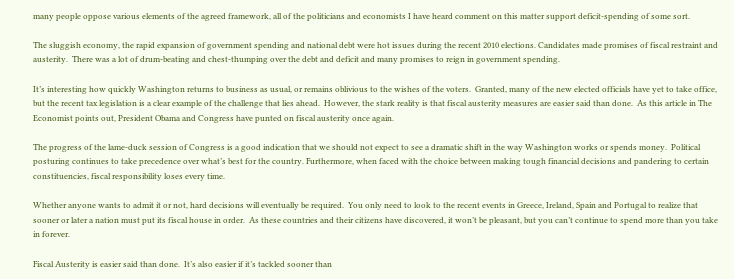many people oppose various elements of the agreed framework, all of the politicians and economists I have heard comment on this matter support deficit-spending of some sort.

The sluggish economy, the rapid expansion of government spending and national debt were hot issues during the recent 2010 elections. Candidates made promises of fiscal restraint and austerity.  There was a lot of drum-beating and chest-thumping over the debt and deficit and many promises to reign in government spending.

It’s interesting how quickly Washington returns to business as usual, or remains oblivious to the wishes of the voters.  Granted, many of the new elected officials have yet to take office, but the recent tax legislation is a clear example of the challenge that lies ahead.  However, the stark reality is that fiscal austerity measures are easier said than done.  As this article in The Economist points out, President Obama and Congress have punted on fiscal austerity once again.

The progress of the lame-duck session of Congress is a good indication that we should not expect to see a dramatic shift in the way Washington works or spends money.  Political posturing continues to take precedence over what’s best for the country. Furthermore, when faced with the choice between making tough financial decisions and pandering to certain constituencies, fiscal responsibility loses every time.

Whether anyone wants to admit it or not, hard decisions will eventually be required.  You only need to look to the recent events in Greece, Ireland, Spain and Portugal to realize that sooner or later a nation must put its fiscal house in order.  As these countries and their citizens have discovered, it won’t be pleasant, but you can’t continue to spend more than you take in forever.

Fiscal Austerity is easier said than done.  It’s also easier if it’s tackled sooner than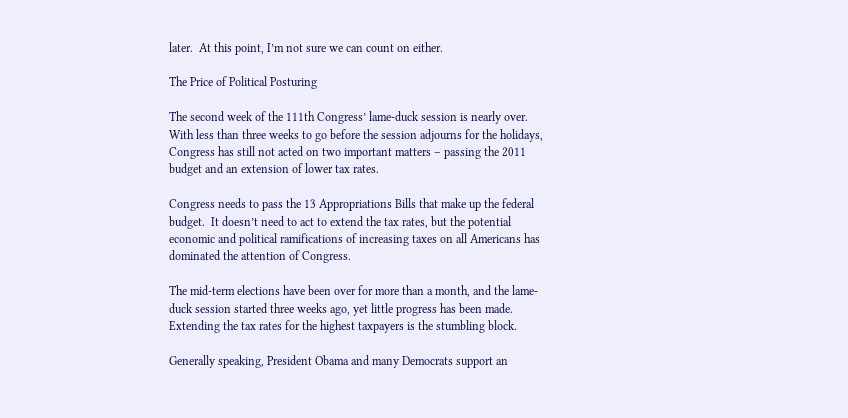later.  At this point, I’m not sure we can count on either.

The Price of Political Posturing

The second week of the 111th Congress’ lame-duck session is nearly over.  With less than three weeks to go before the session adjourns for the holidays, Congress has still not acted on two important matters – passing the 2011 budget and an extension of lower tax rates.

Congress needs to pass the 13 Appropriations Bills that make up the federal budget.  It doesn’t need to act to extend the tax rates, but the potential economic and political ramifications of increasing taxes on all Americans has dominated the attention of Congress.

The mid-term elections have been over for more than a month, and the lame-duck session started three weeks ago, yet little progress has been made.  Extending the tax rates for the highest taxpayers is the stumbling block.

Generally speaking, President Obama and many Democrats support an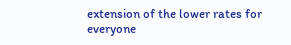extension of the lower rates for everyone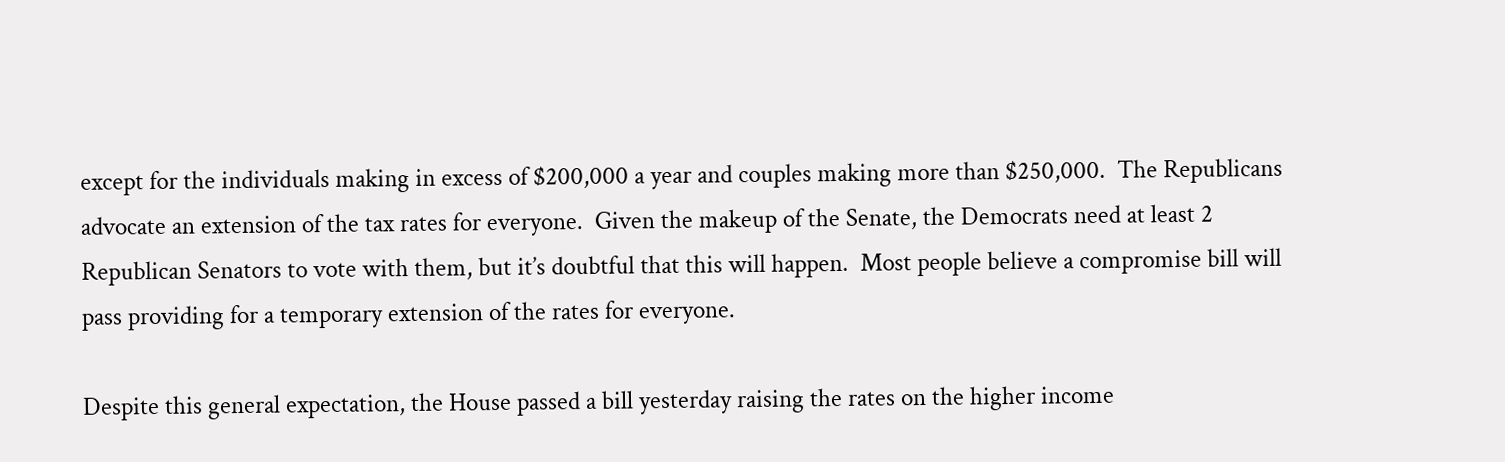except for the individuals making in excess of $200,000 a year and couples making more than $250,000.  The Republicans advocate an extension of the tax rates for everyone.  Given the makeup of the Senate, the Democrats need at least 2 Republican Senators to vote with them, but it’s doubtful that this will happen.  Most people believe a compromise bill will pass providing for a temporary extension of the rates for everyone.

Despite this general expectation, the House passed a bill yesterday raising the rates on the higher income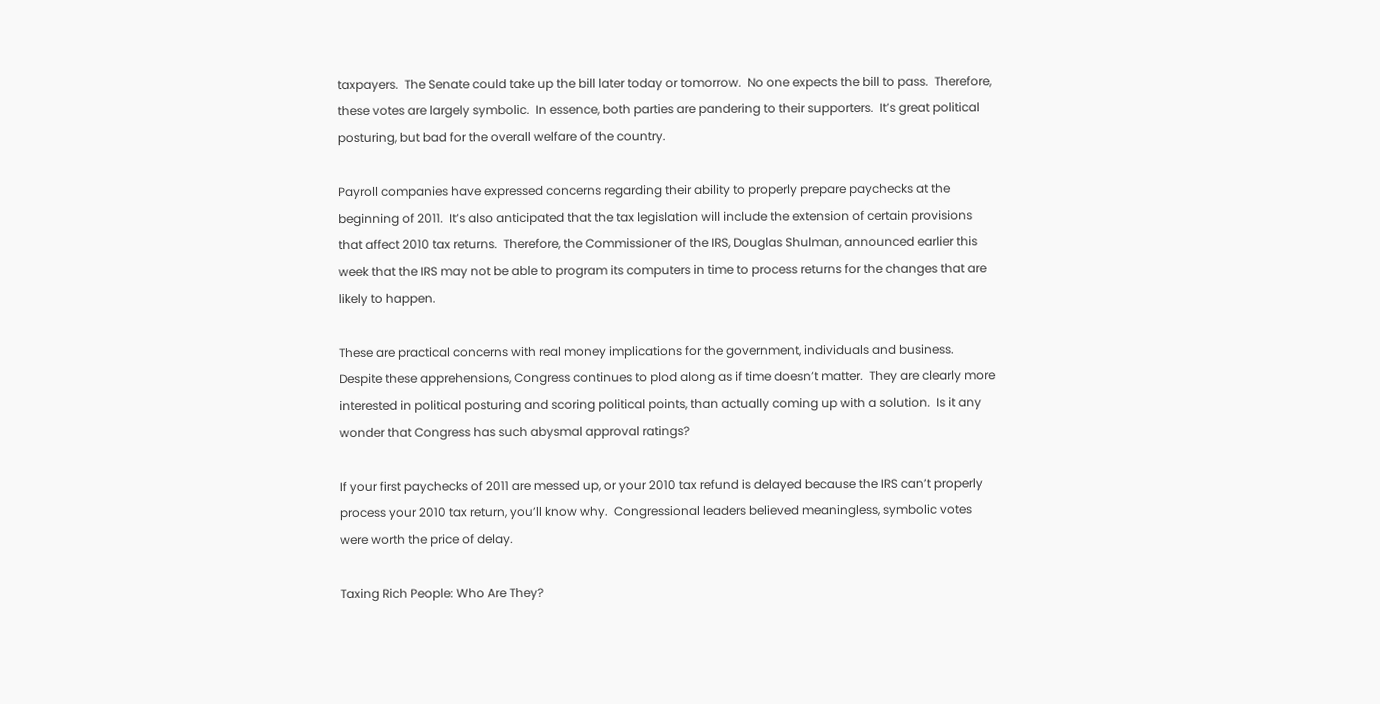taxpayers.  The Senate could take up the bill later today or tomorrow.  No one expects the bill to pass.  Therefore, these votes are largely symbolic.  In essence, both parties are pandering to their supporters.  It’s great political posturing, but bad for the overall welfare of the country.

Payroll companies have expressed concerns regarding their ability to properly prepare paychecks at the beginning of 2011.  It’s also anticipated that the tax legislation will include the extension of certain provisions that affect 2010 tax returns.  Therefore, the Commissioner of the IRS, Douglas Shulman, announced earlier this week that the IRS may not be able to program its computers in time to process returns for the changes that are likely to happen.

These are practical concerns with real money implications for the government, individuals and business.  Despite these apprehensions, Congress continues to plod along as if time doesn’t matter.  They are clearly more interested in political posturing and scoring political points, than actually coming up with a solution.  Is it any wonder that Congress has such abysmal approval ratings?

If your first paychecks of 2011 are messed up, or your 2010 tax refund is delayed because the IRS can’t properly process your 2010 tax return, you’ll know why.  Congressional leaders believed meaningless, symbolic votes were worth the price of delay.

Taxing Rich People: Who Are They?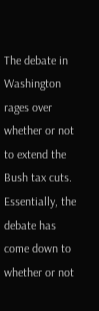The debate in Washington rages over whether or not to extend the Bush tax cuts.  Essentially, the debate has come down to whether or not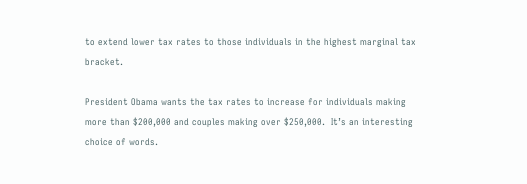to extend lower tax rates to those individuals in the highest marginal tax bracket.

President Obama wants the tax rates to increase for individuals making more than $200,000 and couples making over $250,000.  It’s an interesting choice of words.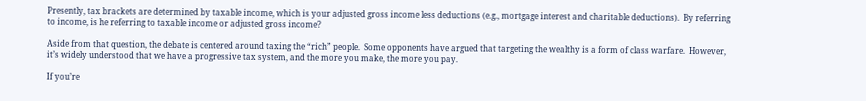Presently, tax brackets are determined by taxable income, which is your adjusted gross income less deductions (e.g., mortgage interest and charitable deductions).  By referring to income, is he referring to taxable income or adjusted gross income?

Aside from that question, the debate is centered around taxing the “rich” people.  Some opponents have argued that targeting the wealthy is a form of class warfare.  However, it’s widely understood that we have a progressive tax system, and the more you make, the more you pay.

If you’re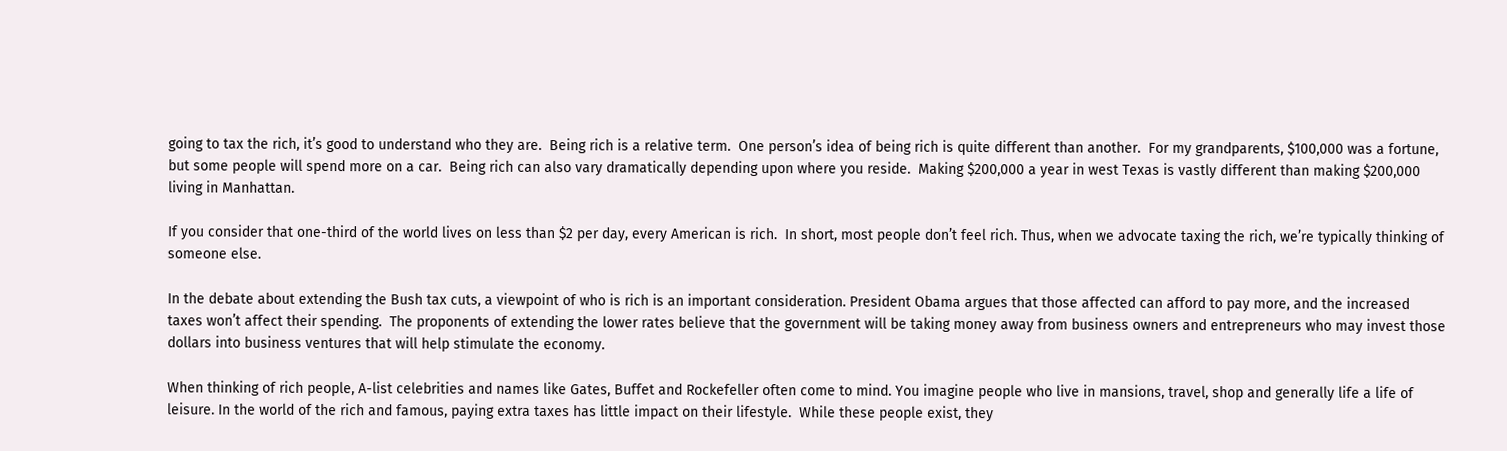going to tax the rich, it’s good to understand who they are.  Being rich is a relative term.  One person’s idea of being rich is quite different than another.  For my grandparents, $100,000 was a fortune, but some people will spend more on a car.  Being rich can also vary dramatically depending upon where you reside.  Making $200,000 a year in west Texas is vastly different than making $200,000 living in Manhattan.

If you consider that one-third of the world lives on less than $2 per day, every American is rich.  In short, most people don’t feel rich. Thus, when we advocate taxing the rich, we’re typically thinking of someone else.

In the debate about extending the Bush tax cuts, a viewpoint of who is rich is an important consideration. President Obama argues that those affected can afford to pay more, and the increased taxes won’t affect their spending.  The proponents of extending the lower rates believe that the government will be taking money away from business owners and entrepreneurs who may invest those dollars into business ventures that will help stimulate the economy.

When thinking of rich people, A-list celebrities and names like Gates, Buffet and Rockefeller often come to mind. You imagine people who live in mansions, travel, shop and generally life a life of leisure. In the world of the rich and famous, paying extra taxes has little impact on their lifestyle.  While these people exist, they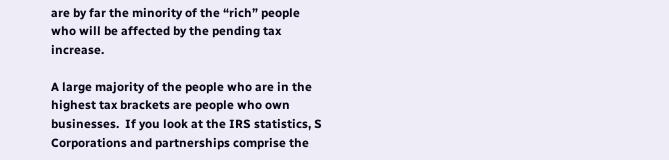are by far the minority of the “rich” people who will be affected by the pending tax increase.

A large majority of the people who are in the highest tax brackets are people who own businesses.  If you look at the IRS statistics, S Corporations and partnerships comprise the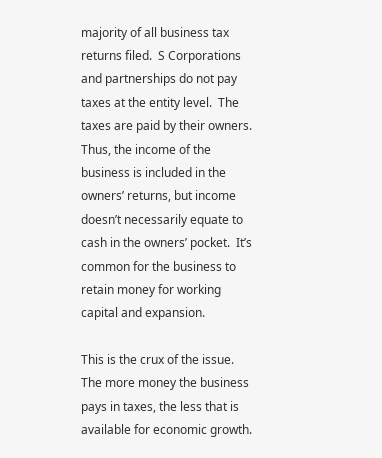majority of all business tax returns filed.  S Corporations and partnerships do not pay taxes at the entity level.  The taxes are paid by their owners.  Thus, the income of the business is included in the owners’ returns, but income doesn’t necessarily equate to cash in the owners’ pocket.  It’s common for the business to retain money for working capital and expansion.

This is the crux of the issue.  The more money the business pays in taxes, the less that is available for economic growth.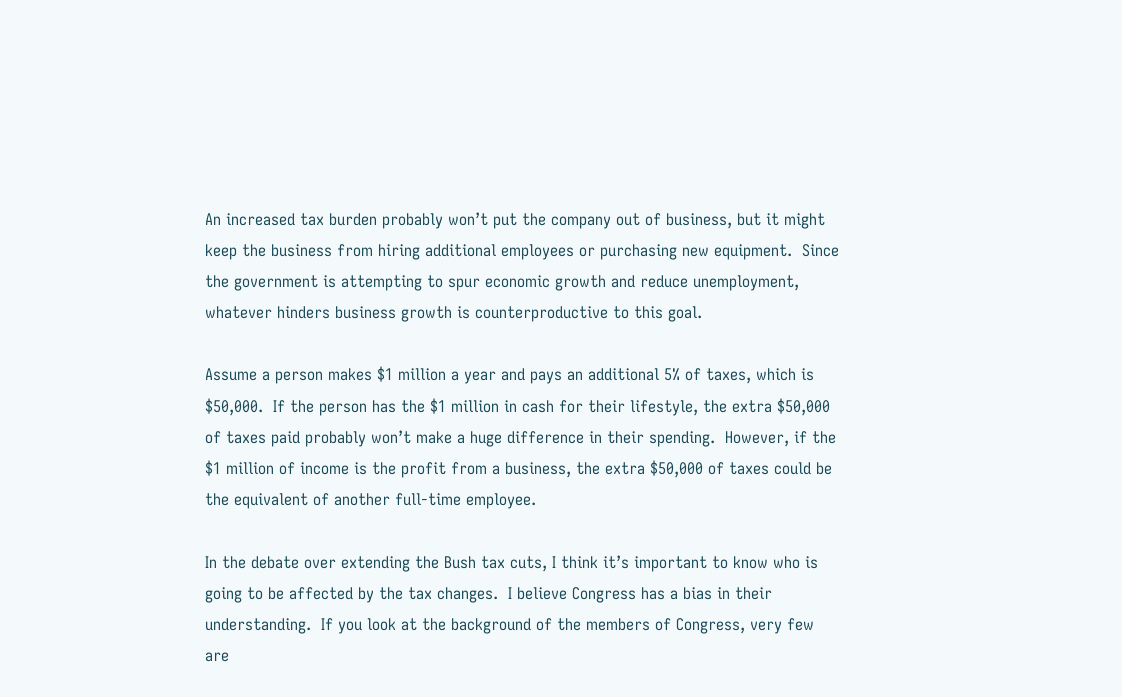An increased tax burden probably won’t put the company out of business, but it might keep the business from hiring additional employees or purchasing new equipment.  Since the government is attempting to spur economic growth and reduce unemployment, whatever hinders business growth is counterproductive to this goal.

Assume a person makes $1 million a year and pays an additional 5% of taxes, which is $50,000.  If the person has the $1 million in cash for their lifestyle, the extra $50,000 of taxes paid probably won’t make a huge difference in their spending.  However, if the $1 million of income is the profit from a business, the extra $50,000 of taxes could be the equivalent of another full-time employee.

In the debate over extending the Bush tax cuts, I think it’s important to know who is going to be affected by the tax changes.  I believe Congress has a bias in their understanding.  If you look at the background of the members of Congress, very few are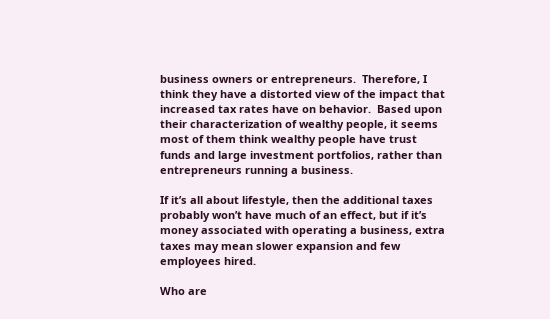business owners or entrepreneurs.  Therefore, I think they have a distorted view of the impact that increased tax rates have on behavior.  Based upon their characterization of wealthy people, it seems most of them think wealthy people have trust funds and large investment portfolios, rather than entrepreneurs running a business.

If it’s all about lifestyle, then the additional taxes probably won’t have much of an effect, but if it’s money associated with operating a business, extra taxes may mean slower expansion and few employees hired.

Who are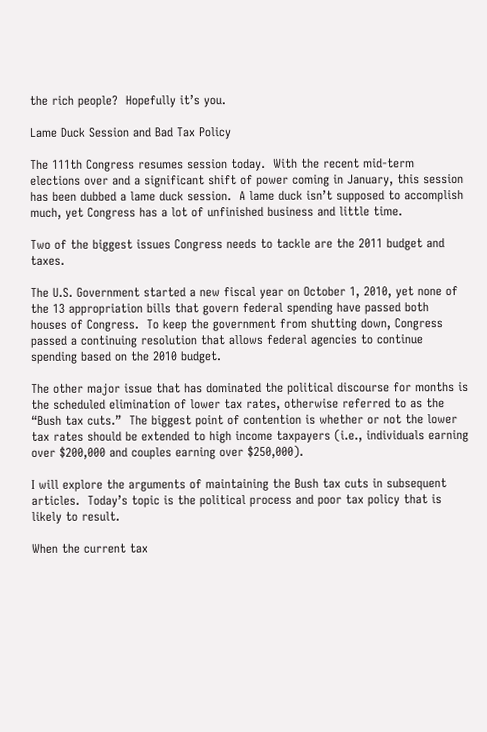the rich people?  Hopefully it’s you.

Lame Duck Session and Bad Tax Policy

The 111th Congress resumes session today.  With the recent mid-term elections over and a significant shift of power coming in January, this session has been dubbed a lame duck session.  A lame duck isn’t supposed to accomplish much, yet Congress has a lot of unfinished business and little time.

Two of the biggest issues Congress needs to tackle are the 2011 budget and taxes.

The U.S. Government started a new fiscal year on October 1, 2010, yet none of the 13 appropriation bills that govern federal spending have passed both houses of Congress.  To keep the government from shutting down, Congress passed a continuing resolution that allows federal agencies to continue spending based on the 2010 budget.

The other major issue that has dominated the political discourse for months is the scheduled elimination of lower tax rates, otherwise referred to as the “Bush tax cuts.”  The biggest point of contention is whether or not the lower tax rates should be extended to high income taxpayers (i.e., individuals earning over $200,000 and couples earning over $250,000).

I will explore the arguments of maintaining the Bush tax cuts in subsequent articles.  Today’s topic is the political process and poor tax policy that is likely to result.

When the current tax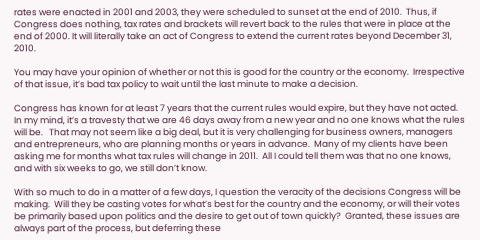rates were enacted in 2001 and 2003, they were scheduled to sunset at the end of 2010.  Thus, if Congress does nothing, tax rates and brackets will revert back to the rules that were in place at the end of 2000. It will literally take an act of Congress to extend the current rates beyond December 31, 2010.

You may have your opinion of whether or not this is good for the country or the economy.  Irrespective of that issue, it’s bad tax policy to wait until the last minute to make a decision.

Congress has known for at least 7 years that the current rules would expire, but they have not acted.  In my mind, it’s a travesty that we are 46 days away from a new year and no one knows what the rules will be.   That may not seem like a big deal, but it is very challenging for business owners, managers and entrepreneurs, who are planning months or years in advance.  Many of my clients have been asking me for months what tax rules will change in 2011.  All I could tell them was that no one knows, and with six weeks to go, we still don’t know.

With so much to do in a matter of a few days, I question the veracity of the decisions Congress will be making.  Will they be casting votes for what’s best for the country and the economy, or will their votes be primarily based upon politics and the desire to get out of town quickly?  Granted, these issues are always part of the process, but deferring these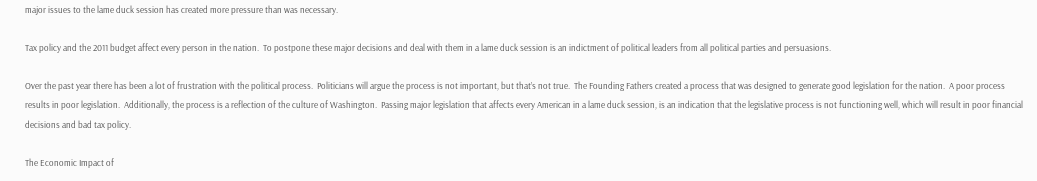major issues to the lame duck session has created more pressure than was necessary.

Tax policy and the 2011 budget affect every person in the nation.  To postpone these major decisions and deal with them in a lame duck session is an indictment of political leaders from all political parties and persuasions.

Over the past year there has been a lot of frustration with the political process.  Politicians will argue the process is not important, but that’s not true.  The Founding Fathers created a process that was designed to generate good legislation for the nation.  A poor process results in poor legislation.  Additionally, the process is a reflection of the culture of Washington.  Passing major legislation that affects every American in a lame duck session, is an indication that the legislative process is not functioning well, which will result in poor financial decisions and bad tax policy.

The Economic Impact of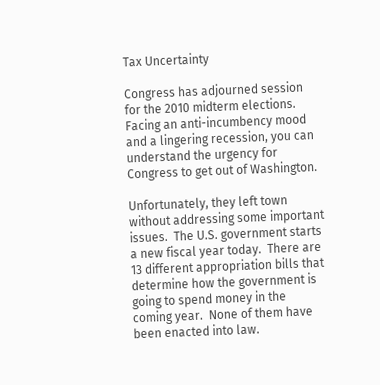Tax Uncertainty

Congress has adjourned session for the 2010 midterm elections.  Facing an anti-incumbency mood and a lingering recession, you can understand the urgency for Congress to get out of Washington.

Unfortunately, they left town without addressing some important issues.  The U.S. government starts a new fiscal year today.  There are 13 different appropriation bills that determine how the government is going to spend money in the coming year.  None of them have been enacted into law.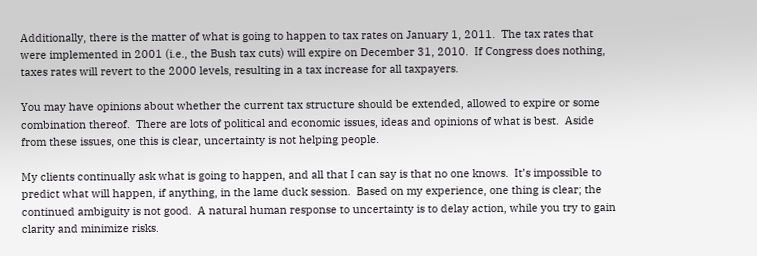Additionally, there is the matter of what is going to happen to tax rates on January 1, 2011.  The tax rates that were implemented in 2001 (i.e., the Bush tax cuts) will expire on December 31, 2010.  If Congress does nothing, taxes rates will revert to the 2000 levels, resulting in a tax increase for all taxpayers.

You may have opinions about whether the current tax structure should be extended, allowed to expire or some combination thereof.  There are lots of political and economic issues, ideas and opinions of what is best.  Aside from these issues, one this is clear, uncertainty is not helping people.

My clients continually ask what is going to happen, and all that I can say is that no one knows.  It’s impossible to predict what will happen, if anything, in the lame duck session.  Based on my experience, one thing is clear; the continued ambiguity is not good.  A natural human response to uncertainty is to delay action, while you try to gain clarity and minimize risks.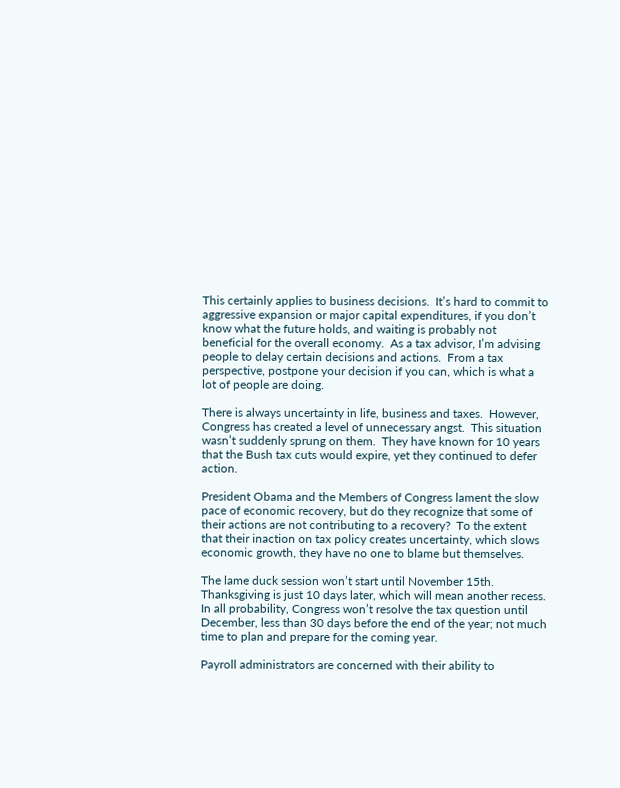This certainly applies to business decisions.  It’s hard to commit to aggressive expansion or major capital expenditures, if you don’t know what the future holds, and waiting is probably not beneficial for the overall economy.  As a tax advisor, I’m advising people to delay certain decisions and actions.  From a tax perspective, postpone your decision if you can, which is what a lot of people are doing.

There is always uncertainty in life, business and taxes.  However, Congress has created a level of unnecessary angst.  This situation wasn’t suddenly sprung on them.  They have known for 10 years that the Bush tax cuts would expire, yet they continued to defer action.

President Obama and the Members of Congress lament the slow pace of economic recovery, but do they recognize that some of their actions are not contributing to a recovery?  To the extent that their inaction on tax policy creates uncertainty, which slows economic growth, they have no one to blame but themselves.

The lame duck session won’t start until November 15th.  Thanksgiving is just 10 days later, which will mean another recess.  In all probability, Congress won’t resolve the tax question until December, less than 30 days before the end of the year; not much time to plan and prepare for the coming year.

Payroll administrators are concerned with their ability to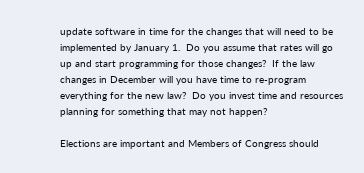update software in time for the changes that will need to be implemented by January 1.  Do you assume that rates will go up and start programming for those changes?  If the law changes in December will you have time to re-program everything for the new law?  Do you invest time and resources planning for something that may not happen?

Elections are important and Members of Congress should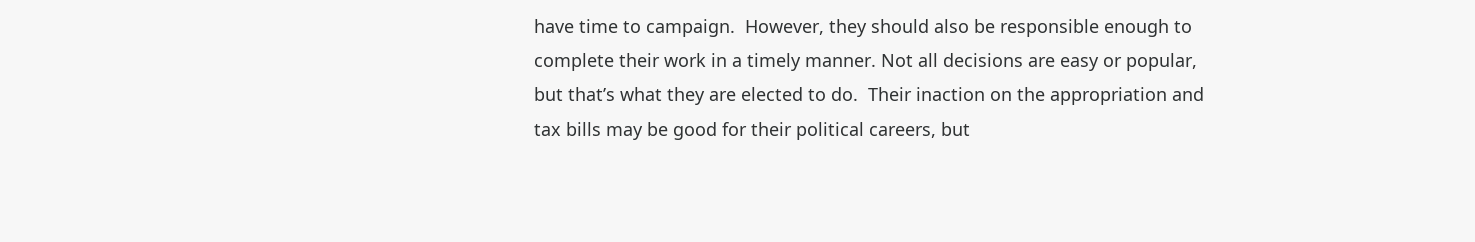have time to campaign.  However, they should also be responsible enough to complete their work in a timely manner. Not all decisions are easy or popular, but that’s what they are elected to do.  Their inaction on the appropriation and tax bills may be good for their political careers, but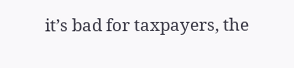it’s bad for taxpayers, the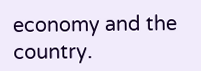economy and the country.